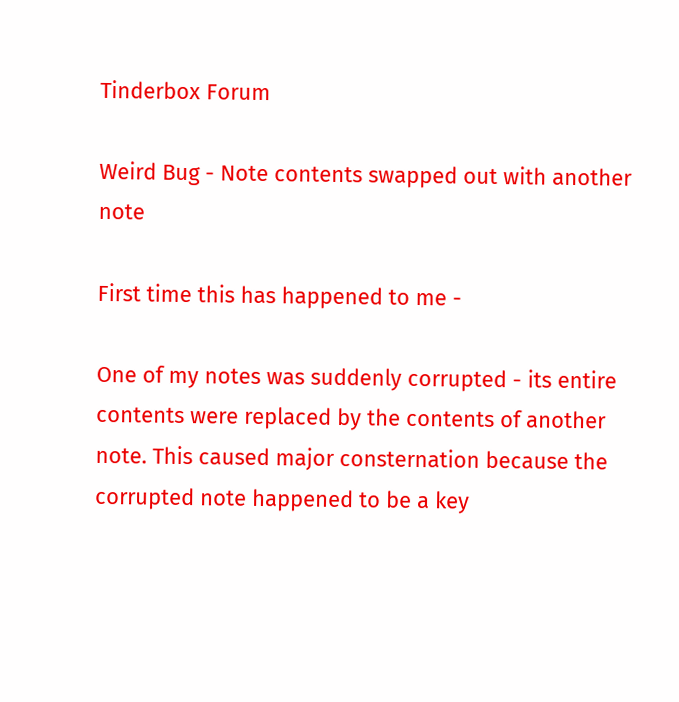Tinderbox Forum

Weird Bug - Note contents swapped out with another note

First time this has happened to me -

One of my notes was suddenly corrupted - its entire contents were replaced by the contents of another note. This caused major consternation because the corrupted note happened to be a key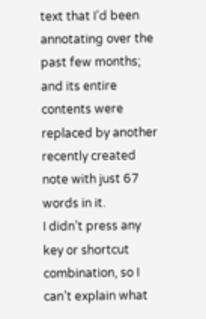text that I’d been annotating over the past few months; and its entire contents were replaced by another recently created note with just 67 words in it.
I didn’t press any key or shortcut combination, so I can’t explain what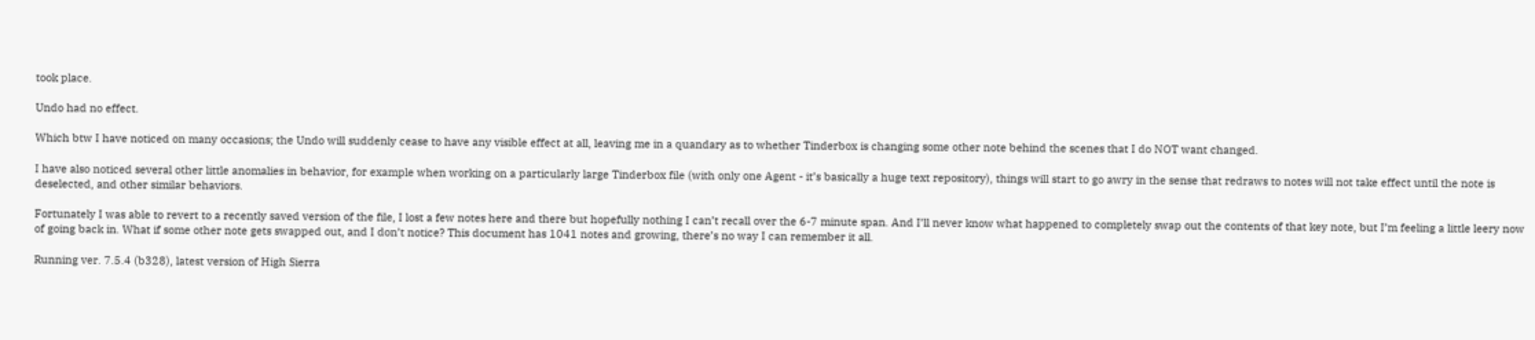took place.

Undo had no effect.

Which btw I have noticed on many occasions; the Undo will suddenly cease to have any visible effect at all, leaving me in a quandary as to whether Tinderbox is changing some other note behind the scenes that I do NOT want changed.

I have also noticed several other little anomalies in behavior, for example when working on a particularly large Tinderbox file (with only one Agent - it’s basically a huge text repository), things will start to go awry in the sense that redraws to notes will not take effect until the note is deselected, and other similar behaviors.

Fortunately I was able to revert to a recently saved version of the file, I lost a few notes here and there but hopefully nothing I can’t recall over the 6-7 minute span. And I’ll never know what happened to completely swap out the contents of that key note, but I’m feeling a little leery now of going back in. What if some other note gets swapped out, and I don’t notice? This document has 1041 notes and growing, there’s no way I can remember it all.

Running ver. 7.5.4 (b328), latest version of High Sierra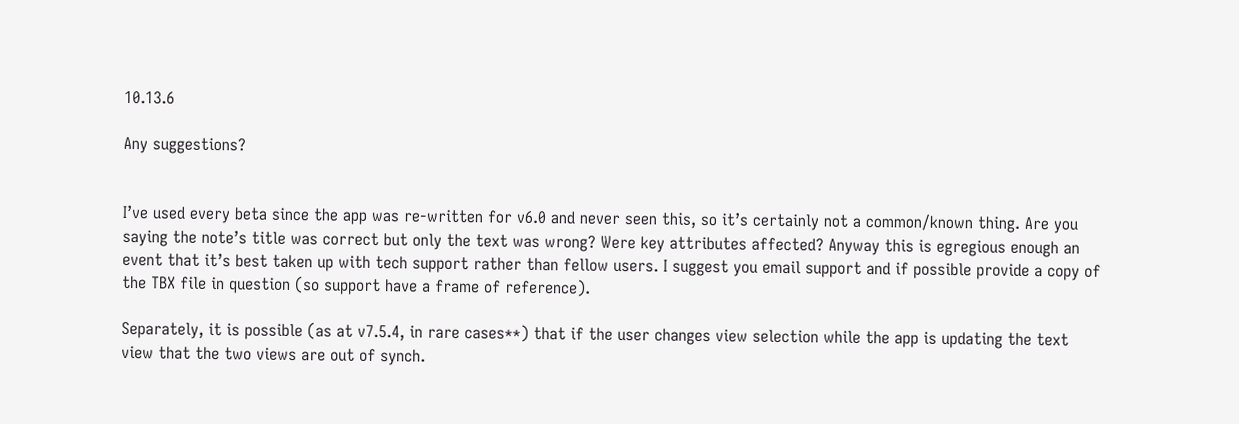10.13.6

Any suggestions?


I’ve used every beta since the app was re-written for v6.0 and never seen this, so it’s certainly not a common/known thing. Are you saying the note’s title was correct but only the text was wrong? Were key attributes affected? Anyway this is egregious enough an event that it’s best taken up with tech support rather than fellow users. I suggest you email support and if possible provide a copy of the TBX file in question (so support have a frame of reference).

Separately, it is possible (as at v7.5.4, in rare cases**) that if the user changes view selection while the app is updating the text view that the two views are out of synch.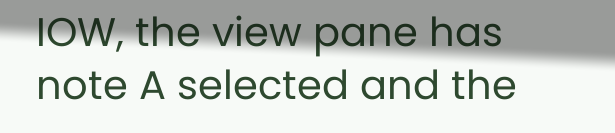IOW, the view pane has note A selected and the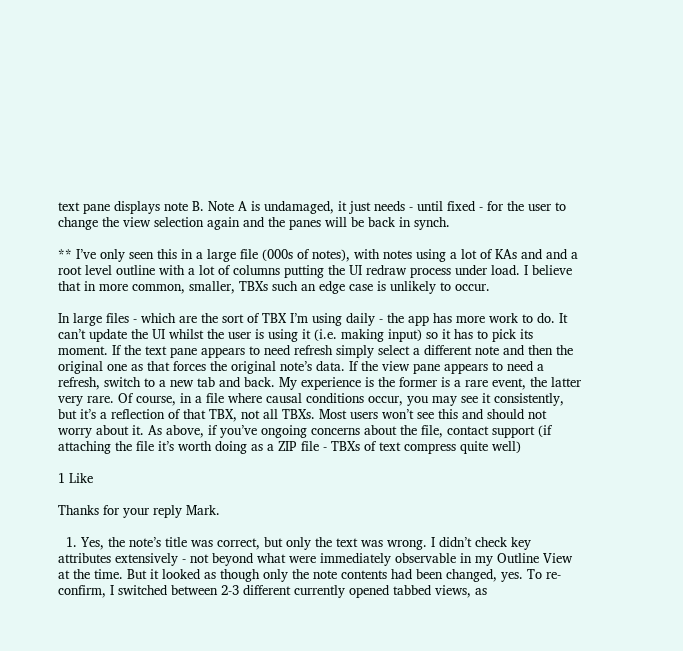text pane displays note B. Note A is undamaged, it just needs - until fixed - for the user to change the view selection again and the panes will be back in synch.

** I’ve only seen this in a large file (000s of notes), with notes using a lot of KAs and and a root level outline with a lot of columns putting the UI redraw process under load. I believe that in more common, smaller, TBXs such an edge case is unlikely to occur.

In large files - which are the sort of TBX I’m using daily - the app has more work to do. It can’t update the UI whilst the user is using it (i.e. making input) so it has to pick its moment. If the text pane appears to need refresh simply select a different note and then the original one as that forces the original note’s data. If the view pane appears to need a refresh, switch to a new tab and back. My experience is the former is a rare event, the latter very rare. Of course, in a file where causal conditions occur, you may see it consistently, but it’s a reflection of that TBX, not all TBXs. Most users won’t see this and should not worry about it. As above, if you’ve ongoing concerns about the file, contact support (if attaching the file it’s worth doing as a ZIP file - TBXs of text compress quite well)

1 Like

Thanks for your reply Mark.

  1. Yes, the note’s title was correct, but only the text was wrong. I didn’t check key attributes extensively - not beyond what were immediately observable in my Outline View at the time. But it looked as though only the note contents had been changed, yes. To re-confirm, I switched between 2-3 different currently opened tabbed views, as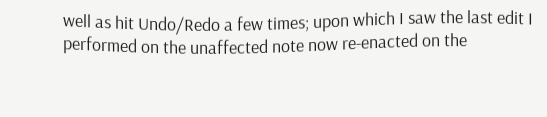well as hit Undo/Redo a few times; upon which I saw the last edit I performed on the unaffected note now re-enacted on the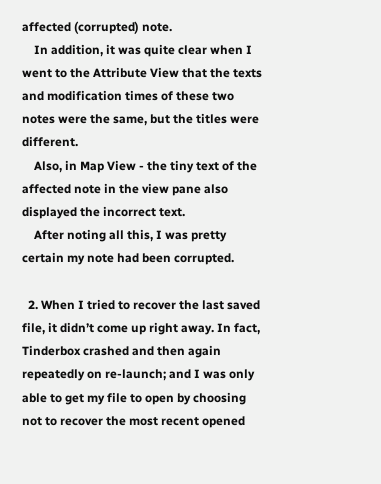affected (corrupted) note.
    In addition, it was quite clear when I went to the Attribute View that the texts and modification times of these two notes were the same, but the titles were different.
    Also, in Map View - the tiny text of the affected note in the view pane also displayed the incorrect text.
    After noting all this, I was pretty certain my note had been corrupted.

  2. When I tried to recover the last saved file, it didn’t come up right away. In fact, Tinderbox crashed and then again repeatedly on re-launch; and I was only able to get my file to open by choosing not to recover the most recent opened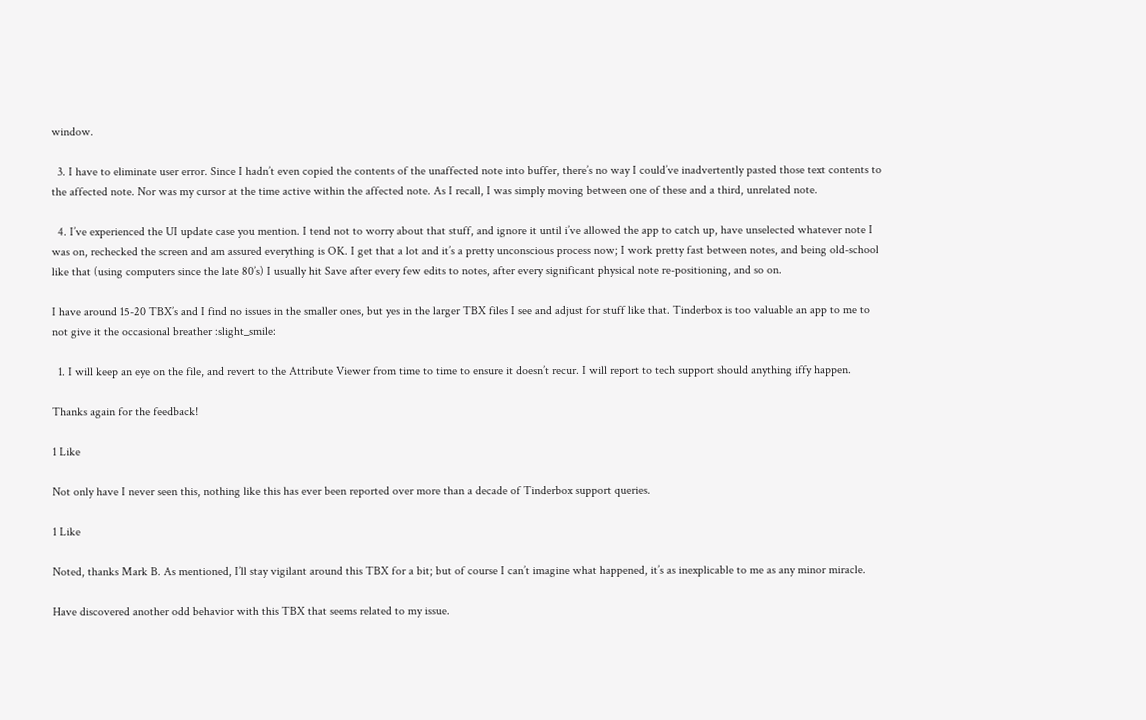window.

  3. I have to eliminate user error. Since I hadn’t even copied the contents of the unaffected note into buffer, there’s no way I could’ve inadvertently pasted those text contents to the affected note. Nor was my cursor at the time active within the affected note. As I recall, I was simply moving between one of these and a third, unrelated note.

  4. I’ve experienced the UI update case you mention. I tend not to worry about that stuff, and ignore it until i’ve allowed the app to catch up, have unselected whatever note I was on, rechecked the screen and am assured everything is OK. I get that a lot and it’s a pretty unconscious process now; I work pretty fast between notes, and being old-school like that (using computers since the late 80’s) I usually hit Save after every few edits to notes, after every significant physical note re-positioning, and so on.

I have around 15-20 TBX’s and I find no issues in the smaller ones, but yes in the larger TBX files I see and adjust for stuff like that. Tinderbox is too valuable an app to me to not give it the occasional breather :slight_smile:

  1. I will keep an eye on the file, and revert to the Attribute Viewer from time to time to ensure it doesn’t recur. I will report to tech support should anything iffy happen.

Thanks again for the feedback!

1 Like

Not only have I never seen this, nothing like this has ever been reported over more than a decade of Tinderbox support queries.

1 Like

Noted, thanks Mark B. As mentioned, I’ll stay vigilant around this TBX for a bit; but of course I can’t imagine what happened, it’s as inexplicable to me as any minor miracle.

Have discovered another odd behavior with this TBX that seems related to my issue.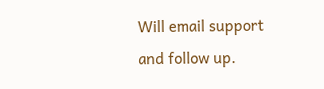Will email support and follow up.